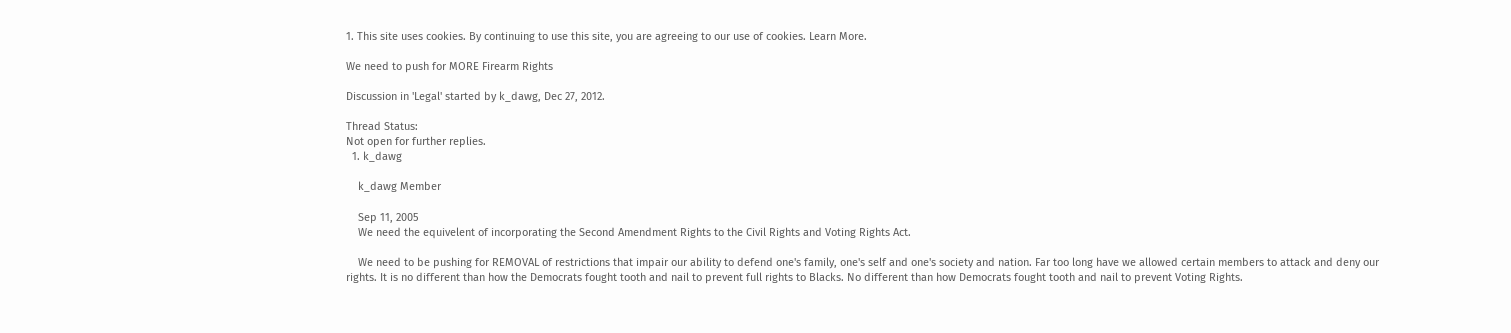1. This site uses cookies. By continuing to use this site, you are agreeing to our use of cookies. Learn More.

We need to push for MORE Firearm Rights

Discussion in 'Legal' started by k_dawg, Dec 27, 2012.

Thread Status:
Not open for further replies.
  1. k_dawg

    k_dawg Member

    Sep 11, 2005
    We need the equivelent of incorporating the Second Amendment Rights to the Civil Rights and Voting Rights Act.

    We need to be pushing for REMOVAL of restrictions that impair our ability to defend one's family, one's self and one's society and nation. Far too long have we allowed certain members to attack and deny our rights. It is no different than how the Democrats fought tooth and nail to prevent full rights to Blacks. No different than how Democrats fought tooth and nail to prevent Voting Rights.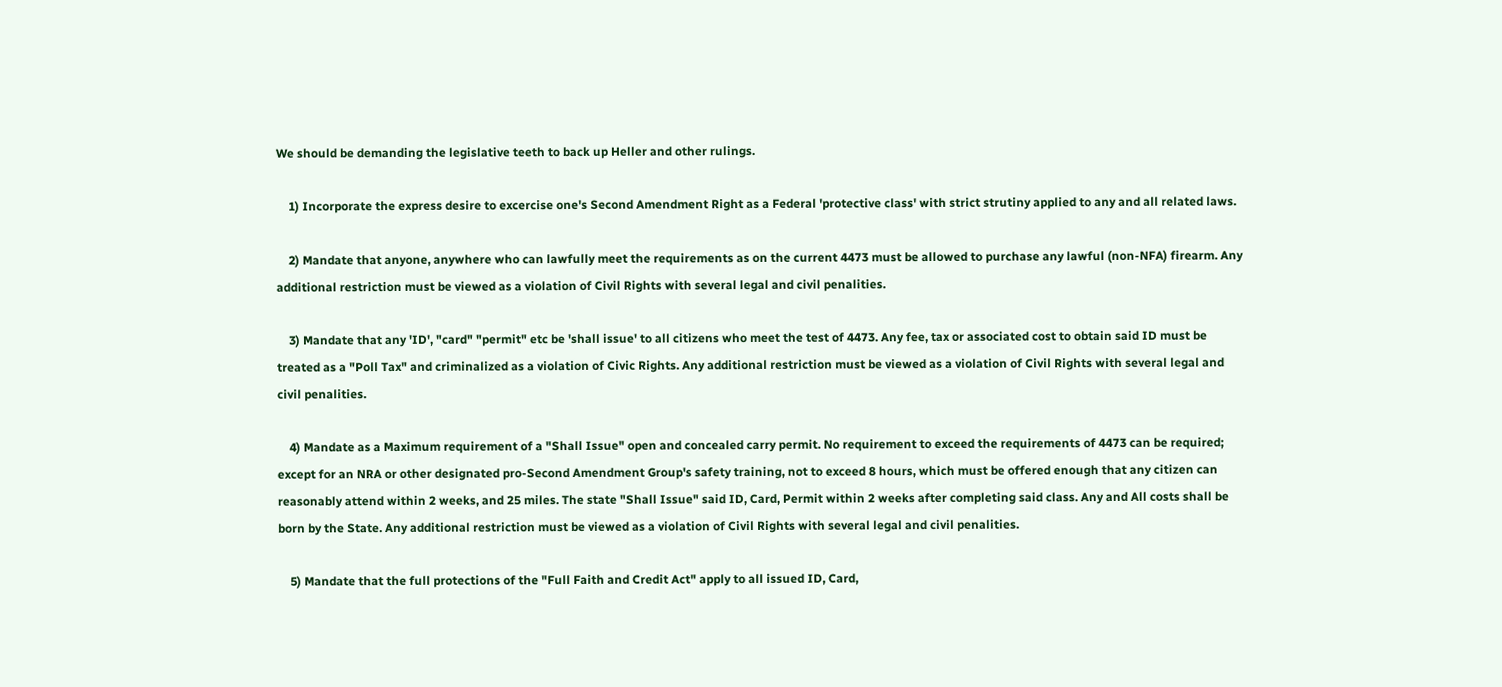We should be demanding the legislative teeth to back up Heller and other rulings.

    1) Incorporate the express desire to excercise one's Second Amendment Right as a Federal 'protective class' with strict strutiny applied to any and all related laws.

    2) Mandate that anyone, anywhere who can lawfully meet the requirements as on the current 4473 must be allowed to purchase any lawful (non-NFA) firearm. Any additional restriction must be viewed as a violation of Civil Rights with several legal and civil penalities.

    3) Mandate that any 'ID', "card" "permit" etc be 'shall issue' to all citizens who meet the test of 4473. Any fee, tax or associated cost to obtain said ID must be treated as a "Poll Tax" and criminalized as a violation of Civic Rights. Any additional restriction must be viewed as a violation of Civil Rights with several legal and civil penalities.

    4) Mandate as a Maximum requirement of a "Shall Issue" open and concealed carry permit. No requirement to exceed the requirements of 4473 can be required; except for an NRA or other designated pro-Second Amendment Group's safety training, not to exceed 8 hours, which must be offered enough that any citizen can reasonably attend within 2 weeks, and 25 miles. The state "Shall Issue" said ID, Card, Permit within 2 weeks after completing said class. Any and All costs shall be born by the State. Any additional restriction must be viewed as a violation of Civil Rights with several legal and civil penalities.

    5) Mandate that the full protections of the "Full Faith and Credit Act" apply to all issued ID, Card,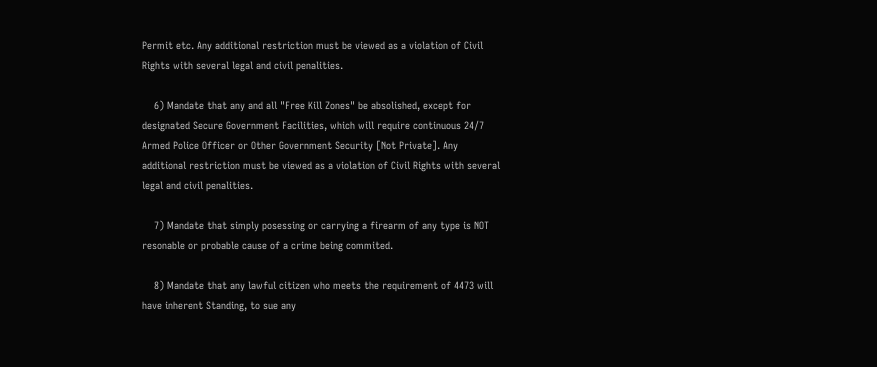Permit etc. Any additional restriction must be viewed as a violation of Civil Rights with several legal and civil penalities.

    6) Mandate that any and all "Free Kill Zones" be absolished, except for designated Secure Government Facilities, which will require continuous 24/7 Armed Police Officer or Other Government Security [Not Private]. Any additional restriction must be viewed as a violation of Civil Rights with several legal and civil penalities.

    7) Mandate that simply posessing or carrying a firearm of any type is NOT resonable or probable cause of a crime being commited.

    8) Mandate that any lawful citizen who meets the requirement of 4473 will have inherent Standing, to sue any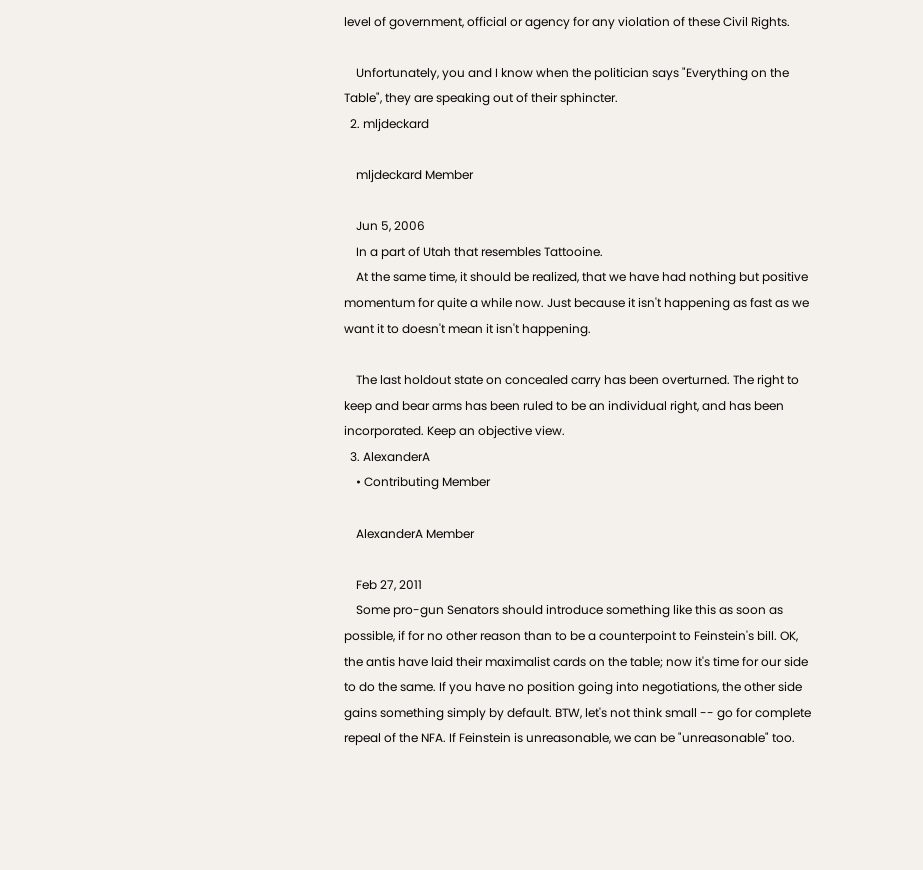level of government, official or agency for any violation of these Civil Rights.

    Unfortunately, you and I know when the politician says "Everything on the Table", they are speaking out of their sphincter.
  2. mljdeckard

    mljdeckard Member

    Jun 5, 2006
    In a part of Utah that resembles Tattooine.
    At the same time, it should be realized, that we have had nothing but positive momentum for quite a while now. Just because it isn't happening as fast as we want it to doesn't mean it isn't happening.

    The last holdout state on concealed carry has been overturned. The right to keep and bear arms has been ruled to be an individual right, and has been incorporated. Keep an objective view.
  3. AlexanderA
    • Contributing Member

    AlexanderA Member

    Feb 27, 2011
    Some pro-gun Senators should introduce something like this as soon as possible, if for no other reason than to be a counterpoint to Feinstein's bill. OK, the antis have laid their maximalist cards on the table; now it's time for our side to do the same. If you have no position going into negotiations, the other side gains something simply by default. BTW, let's not think small -- go for complete repeal of the NFA. If Feinstein is unreasonable, we can be "unreasonable" too.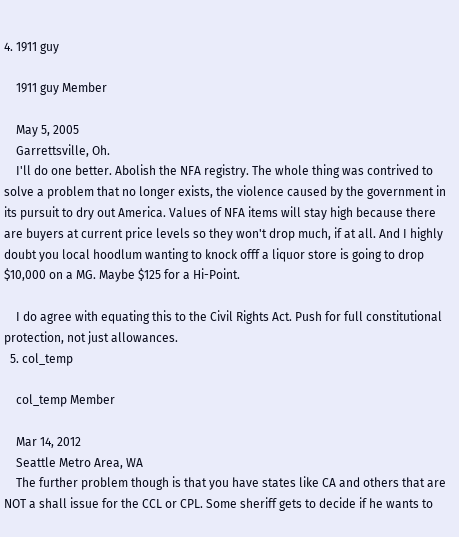4. 1911 guy

    1911 guy Member

    May 5, 2005
    Garrettsville, Oh.
    I'll do one better. Abolish the NFA registry. The whole thing was contrived to solve a problem that no longer exists, the violence caused by the government in its pursuit to dry out America. Values of NFA items will stay high because there are buyers at current price levels so they won't drop much, if at all. And I highly doubt you local hoodlum wanting to knock offf a liquor store is going to drop $10,000 on a MG. Maybe $125 for a Hi-Point.

    I do agree with equating this to the Civil Rights Act. Push for full constitutional protection, not just allowances.
  5. col_temp

    col_temp Member

    Mar 14, 2012
    Seattle Metro Area, WA
    The further problem though is that you have states like CA and others that are NOT a shall issue for the CCL or CPL. Some sheriff gets to decide if he wants to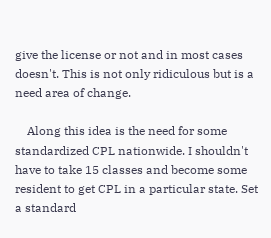give the license or not and in most cases doesn't. This is not only ridiculous but is a need area of change.

    Along this idea is the need for some standardized CPL nationwide. I shouldn't have to take 15 classes and become some resident to get CPL in a particular state. Set a standard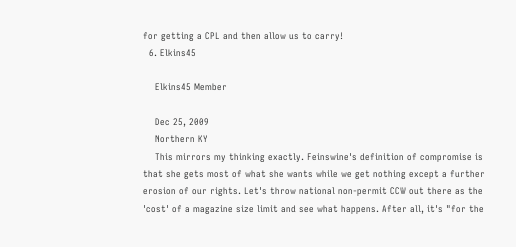for getting a CPL and then allow us to carry!
  6. Elkins45

    Elkins45 Member

    Dec 25, 2009
    Northern KY
    This mirrors my thinking exactly. Feinswine's definition of compromise is that she gets most of what she wants while we get nothing except a further erosion of our rights. Let's throw national non-permit CCW out there as the 'cost' of a magazine size limit and see what happens. After all, it's "for the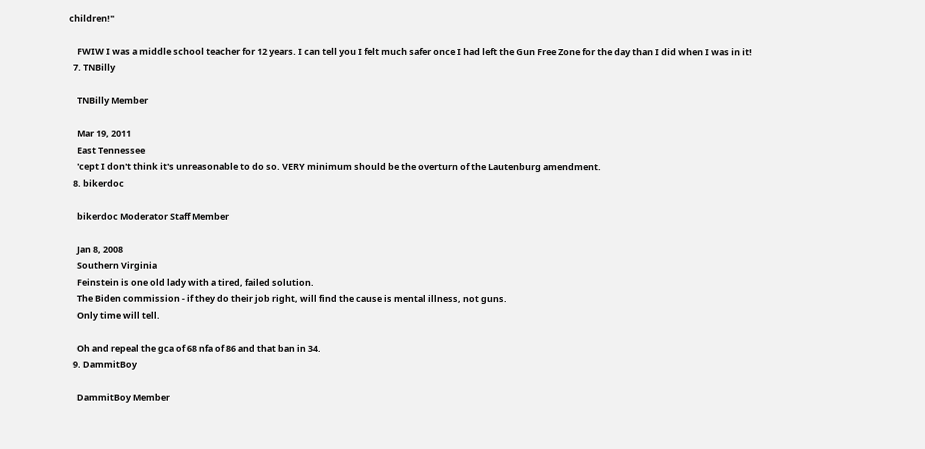children!"

    FWIW I was a middle school teacher for 12 years. I can tell you I felt much safer once I had left the Gun Free Zone for the day than I did when I was in it!
  7. TNBilly

    TNBilly Member

    Mar 19, 2011
    East Tennessee
    'cept I don't think it's unreasonable to do so. VERY minimum should be the overturn of the Lautenburg amendment.
  8. bikerdoc

    bikerdoc Moderator Staff Member

    Jan 8, 2008
    Southern Virginia
    Feinstein is one old lady with a tired, failed solution.
    The Biden commission - if they do their job right, will find the cause is mental illness, not guns.
    Only time will tell.

    Oh and repeal the gca of 68 nfa of 86 and that ban in 34.
  9. DammitBoy

    DammitBoy Member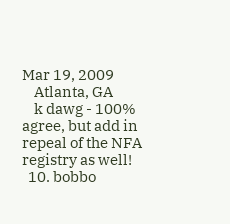Mar 19, 2009
    Atlanta, GA
    k dawg - 100% agree, but add in repeal of the NFA registry as well!
  10. bobbo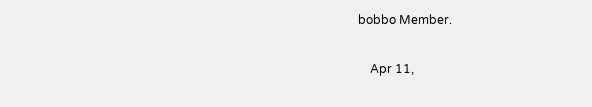bobbo Member.

    Apr 11,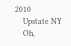2010
    Upstate NY
    Oh,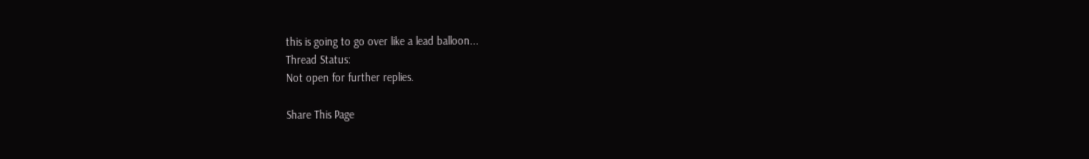this is going to go over like a lead balloon...
Thread Status:
Not open for further replies.

Share This Page